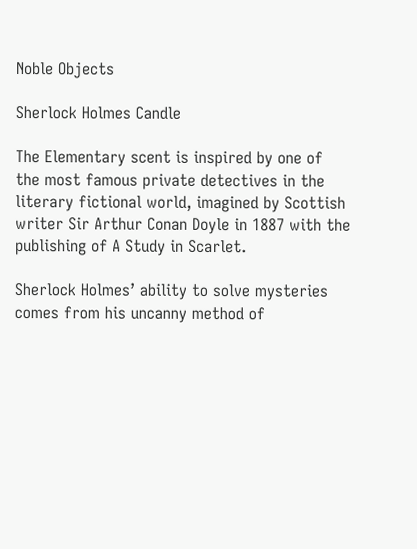Noble Objects

Sherlock Holmes Candle

The Elementary scent is inspired by one of the most famous private detectives in the literary fictional world, imagined by Scottish writer Sir Arthur Conan Doyle in 1887 with the publishing of A Study in Scarlet.

Sherlock Holmes’ ability to solve mysteries comes from his uncanny method of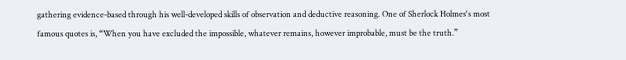gathering evidence-based through his well-developed skills of observation and deductive reasoning. One of Sherlock Holmes's most famous quotes is, “When you have excluded the impossible, whatever remains, however improbable, must be the truth.”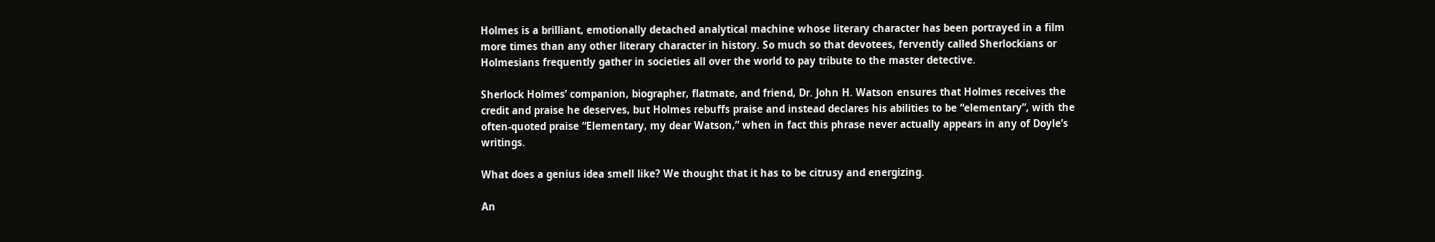Holmes is a brilliant, emotionally detached analytical machine whose literary character has been portrayed in a film more times than any other literary character in history. So much so that devotees, fervently called Sherlockians or Holmesians frequently gather in societies all over the world to pay tribute to the master detective.

Sherlock Holmes’ companion, biographer, flatmate, and friend, Dr. John H. Watson ensures that Holmes receives the credit and praise he deserves, but Holmes rebuffs praise and instead declares his abilities to be “elementary”, with the often-quoted praise “Elementary, my dear Watson,” when in fact this phrase never actually appears in any of Doyle’s writings.

What does a genius idea smell like? We thought that it has to be citrusy and energizing.

An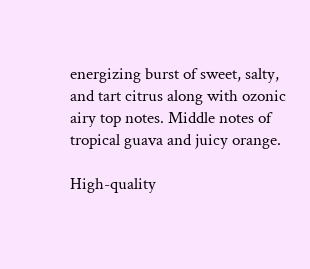energizing burst of sweet, salty, and tart citrus along with ozonic airy top notes. Middle notes of tropical guava and juicy orange.

High-quality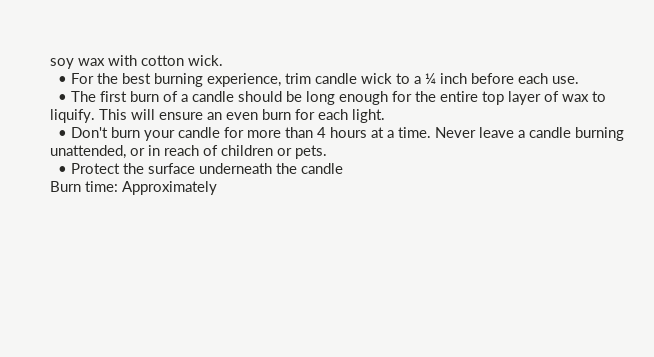soy wax with cotton wick.
  • For the best burning experience, trim candle wick to a ¼ inch before each use.
  • The first burn of a candle should be long enough for the entire top layer of wax to liquify. This will ensure an even burn for each light.
  • Don't burn your candle for more than 4 hours at a time. Never leave a candle burning unattended, or in reach of children or pets.
  • Protect the surface underneath the candle
Burn time: Approximately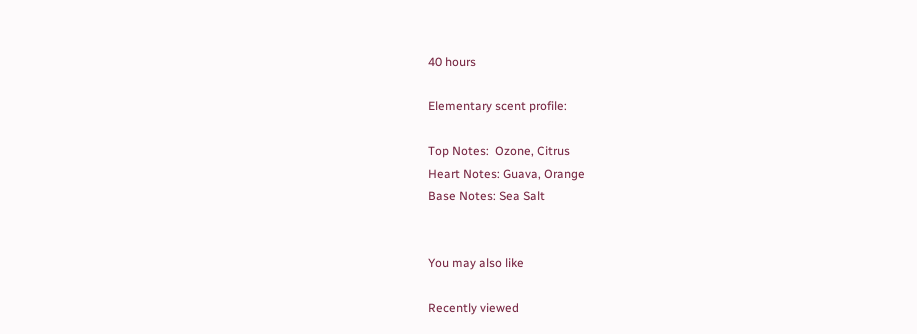40 hours

Elementary scent profile:

Top Notes:  Ozone, Citrus
Heart Notes: Guava, Orange
Base Notes: Sea Salt


You may also like

Recently viewed